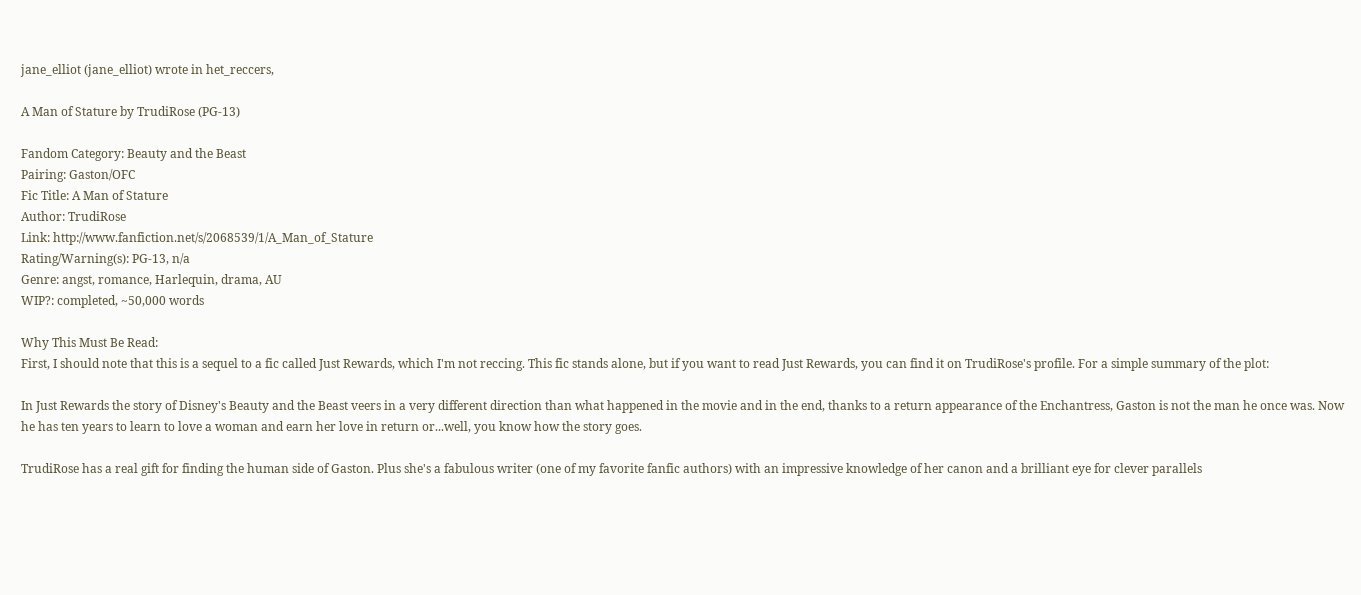jane_elliot (jane_elliot) wrote in het_reccers,

A Man of Stature by TrudiRose (PG-13)

Fandom Category: Beauty and the Beast
Pairing: Gaston/OFC
Fic Title: A Man of Stature
Author: TrudiRose
Link: http://www.fanfiction.net/s/2068539/1/A_Man_of_Stature
Rating/Warning(s): PG-13, n/a
Genre: angst, romance, Harlequin, drama, AU
WIP?: completed, ~50,000 words

Why This Must Be Read:
First, I should note that this is a sequel to a fic called Just Rewards, which I'm not reccing. This fic stands alone, but if you want to read Just Rewards, you can find it on TrudiRose's profile. For a simple summary of the plot:

In Just Rewards the story of Disney's Beauty and the Beast veers in a very different direction than what happened in the movie and in the end, thanks to a return appearance of the Enchantress, Gaston is not the man he once was. Now he has ten years to learn to love a woman and earn her love in return or...well, you know how the story goes.

TrudiRose has a real gift for finding the human side of Gaston. Plus she's a fabulous writer (one of my favorite fanfic authors) with an impressive knowledge of her canon and a brilliant eye for clever parallels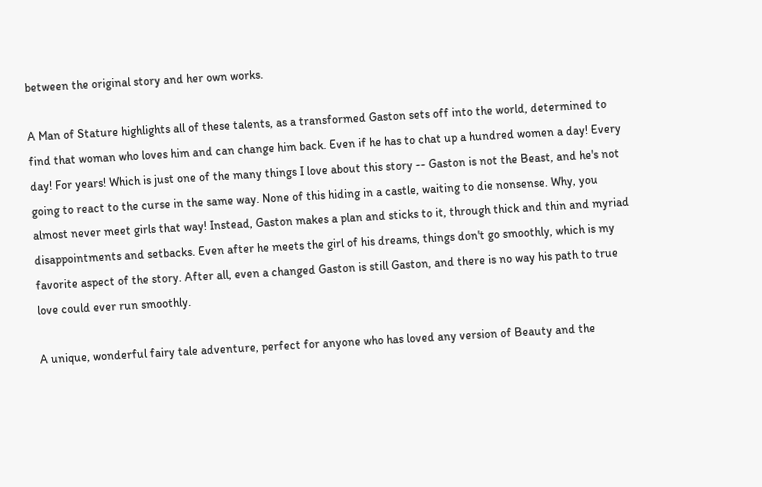between the original story and her own works.

A Man of Stature highlights all of these talents, as a transformed Gaston sets off into the world, determined to find that woman who loves him and can change him back. Even if he has to chat up a hundred women a day! Every day! For years! Which is just one of the many things I love about this story -- Gaston is not the Beast, and he's not going to react to the curse in the same way. None of this hiding in a castle, waiting to die nonsense. Why, you almost never meet girls that way! Instead, Gaston makes a plan and sticks to it, through thick and thin and myriad disappointments and setbacks. Even after he meets the girl of his dreams, things don't go smoothly, which is my favorite aspect of the story. After all, even a changed Gaston is still Gaston, and there is no way his path to true love could ever run smoothly.

A unique, wonderful fairy tale adventure, perfect for anyone who has loved any version of Beauty and the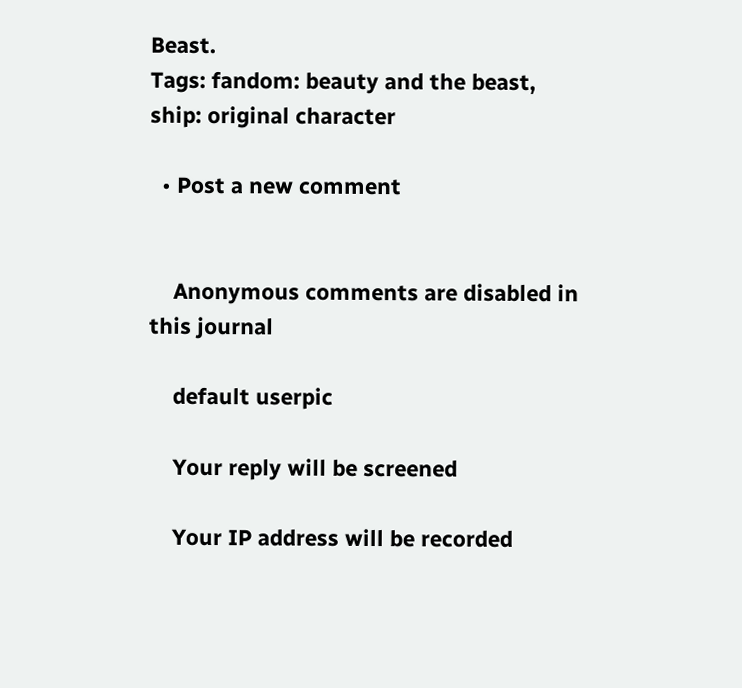Beast.
Tags: fandom: beauty and the beast, ship: original character

  • Post a new comment


    Anonymous comments are disabled in this journal

    default userpic

    Your reply will be screened

    Your IP address will be recorded